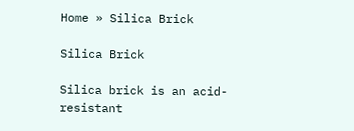Home » Silica Brick

Silica Brick

Silica brick is an acid-resistant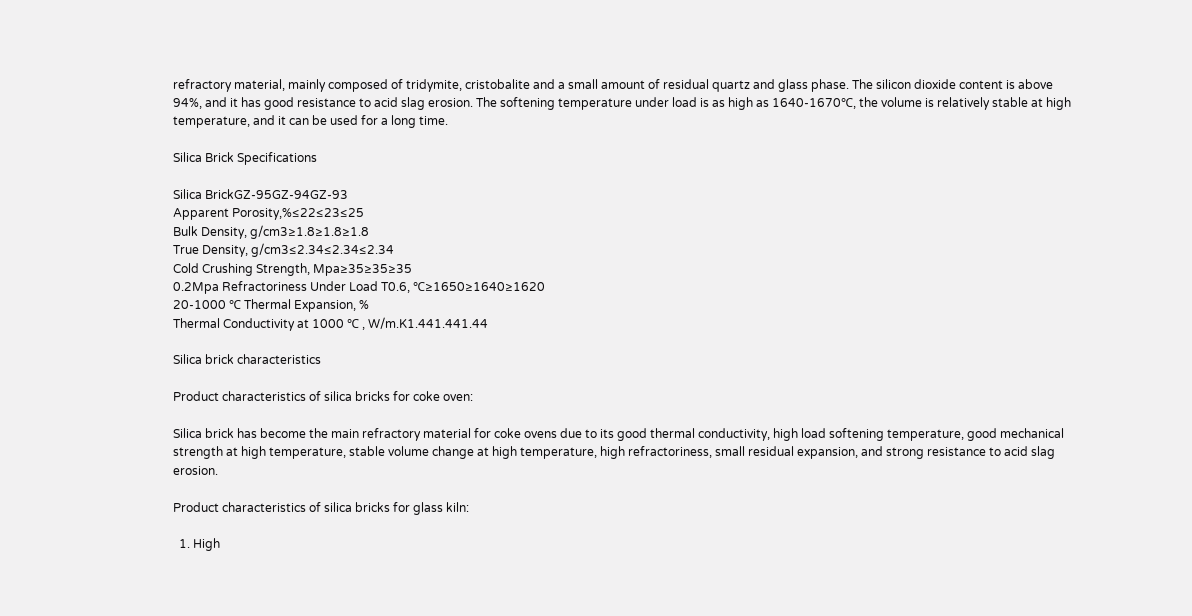refractory material, mainly composed of tridymite, cristobalite and a small amount of residual quartz and glass phase. The silicon dioxide content is above 94%, and it has good resistance to acid slag erosion. The softening temperature under load is as high as 1640-1670℃, the volume is relatively stable at high temperature, and it can be used for a long time.

Silica Brick Specifications

Silica BrickGZ-95GZ-94GZ-93
Apparent Porosity,%≤22≤23≤25
Bulk Density, g/cm3≥1.8≥1.8≥1.8
True Density, g/cm3≤2.34≤2.34≤2.34
Cold Crushing Strength, Mpa≥35≥35≥35
0.2Mpa Refractoriness Under Load T0.6, ℃≥1650≥1640≥1620
20-1000 ℃ Thermal Expansion, %
Thermal Conductivity at 1000 ℃ , W/m.K1.441.441.44

Silica brick characteristics

Product characteristics of silica bricks for coke oven:

Silica brick has become the main refractory material for coke ovens due to its good thermal conductivity, high load softening temperature, good mechanical strength at high temperature, stable volume change at high temperature, high refractoriness, small residual expansion, and strong resistance to acid slag erosion.

Product characteristics of silica bricks for glass kiln:

  1. High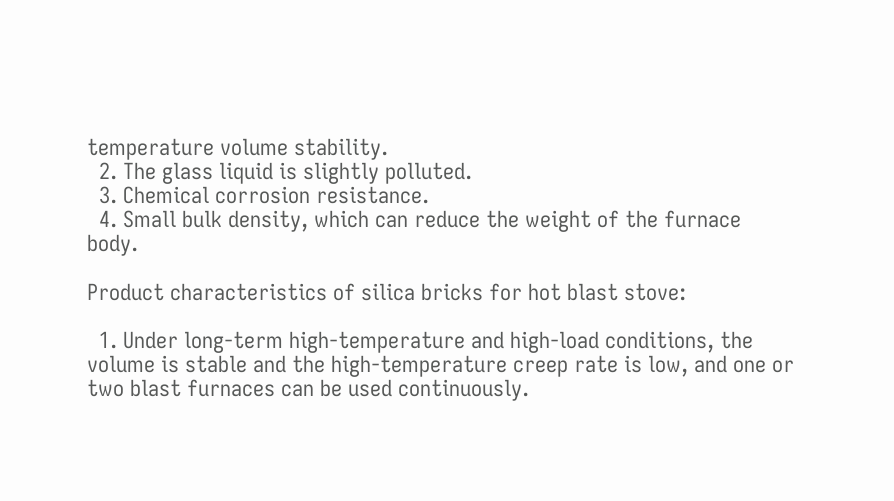temperature volume stability.
  2. The glass liquid is slightly polluted.
  3. Chemical corrosion resistance.
  4. Small bulk density, which can reduce the weight of the furnace body.

Product characteristics of silica bricks for hot blast stove:

  1. Under long-term high-temperature and high-load conditions, the volume is stable and the high-temperature creep rate is low, and one or two blast furnaces can be used continuously.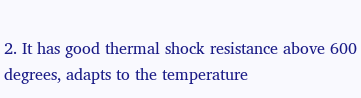2. It has good thermal shock resistance above 600 degrees, adapts to the temperature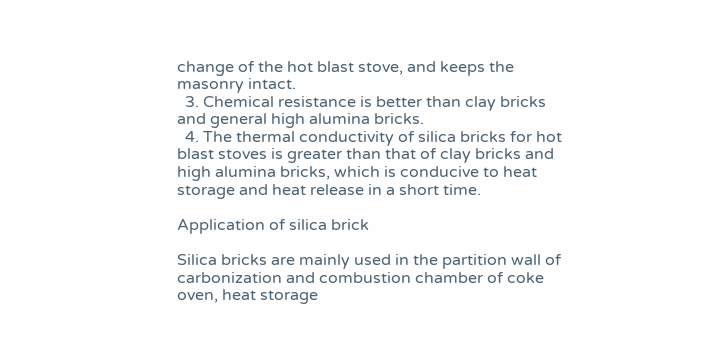change of the hot blast stove, and keeps the masonry intact.
  3. Chemical resistance is better than clay bricks and general high alumina bricks.
  4. The thermal conductivity of silica bricks for hot blast stoves is greater than that of clay bricks and high alumina bricks, which is conducive to heat storage and heat release in a short time.

Application of silica brick

Silica bricks are mainly used in the partition wall of carbonization and combustion chamber of coke oven, heat storage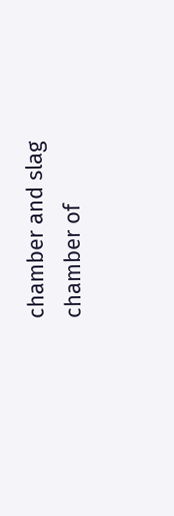chamber and slag chamber of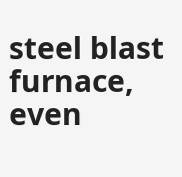steel blast furnace, even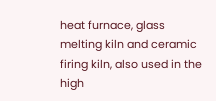heat furnace, glass melting kiln and ceramic firing kiln, also used in the high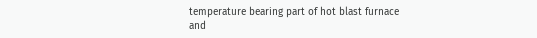temperature bearing part of hot blast furnace and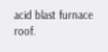acid blast furnace roof.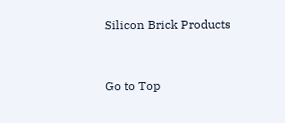Silicon Brick Products


Go to Top